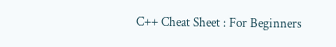C++ Cheat Sheet : For Beginners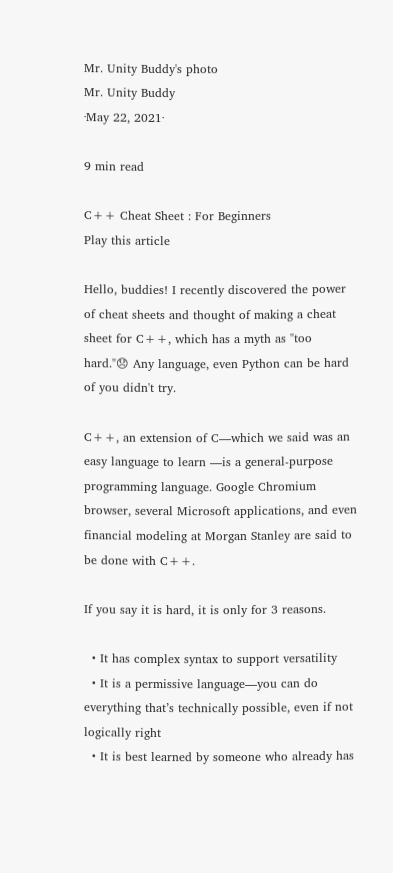Mr. Unity Buddy's photo
Mr. Unity Buddy
·May 22, 2021·

9 min read

C++ Cheat Sheet : For Beginners
Play this article

Hello, buddies! I recently discovered the power of cheat sheets and thought of making a cheat sheet for C++, which has a myth as "too hard."😞 Any language, even Python can be hard of you didn't try.

C++, an extension of C—which we said was an easy language to learn —is a general-purpose programming language. Google Chromium browser, several Microsoft applications, and even financial modeling at Morgan Stanley are said to be done with C++.

If you say it is hard, it is only for 3 reasons.

  • It has complex syntax to support versatility
  • It is a permissive language—you can do everything that’s technically possible, even if not logically right
  • It is best learned by someone who already has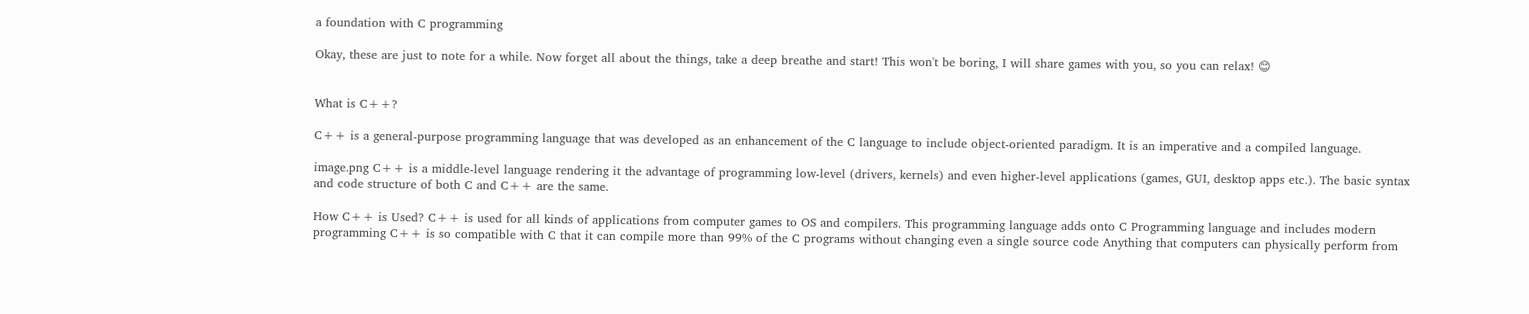a foundation with C programming

Okay, these are just to note for a while. Now forget all about the things, take a deep breathe and start! This won't be boring, I will share games with you, so you can relax! 😊


What is C++?

C++ is a general-purpose programming language that was developed as an enhancement of the C language to include object-oriented paradigm. It is an imperative and a compiled language.

image.png C++ is a middle-level language rendering it the advantage of programming low-level (drivers, kernels) and even higher-level applications (games, GUI, desktop apps etc.). The basic syntax and code structure of both C and C++ are the same.

How C++ is Used? C++ is used for all kinds of applications from computer games to OS and compilers. This programming language adds onto C Programming language and includes modern programming C++ is so compatible with C that it can compile more than 99% of the C programs without changing even a single source code Anything that computers can physically perform from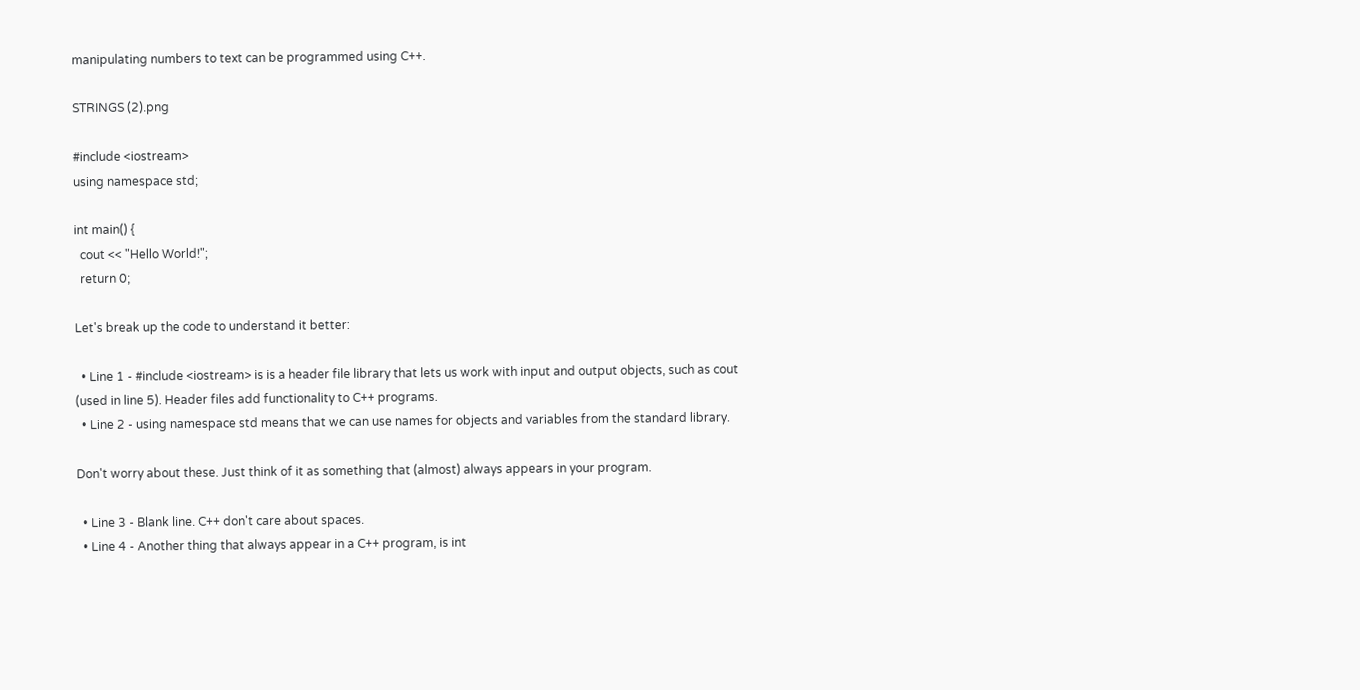manipulating numbers to text can be programmed using C++.

STRINGS (2).png

#include <iostream>
using namespace std;

int main() {
  cout << "Hello World!";
  return 0;

Let's break up the code to understand it better:

  • Line 1 - #include <iostream> is is a header file library that lets us work with input and output objects, such as cout (used in line 5). Header files add functionality to C++ programs.
  • Line 2 - using namespace std means that we can use names for objects and variables from the standard library.

Don't worry about these. Just think of it as something that (almost) always appears in your program.

  • Line 3 - Blank line. C++ don't care about spaces.
  • Line 4 - Another thing that always appear in a C++ program, is int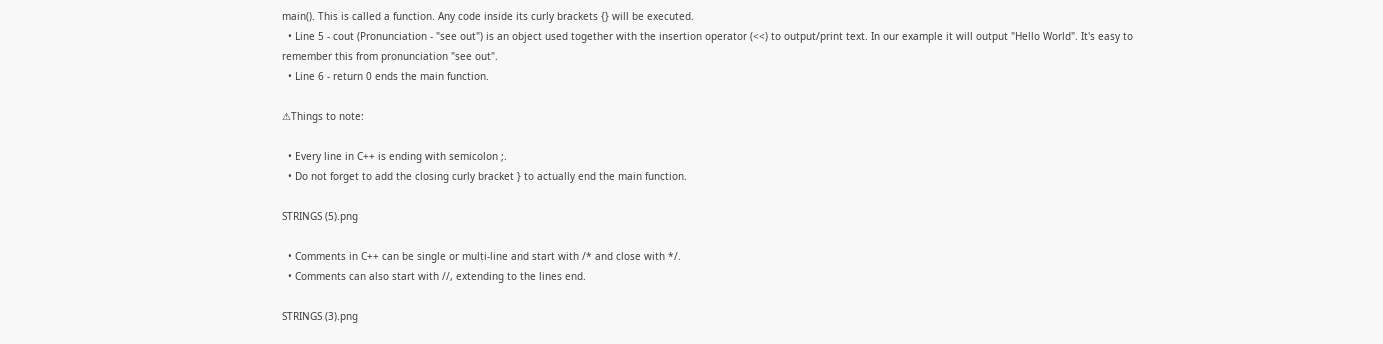main(). This is called a function. Any code inside its curly brackets {} will be executed.
  • Line 5 - cout (Pronunciation - "see out") is an object used together with the insertion operator (<<) to output/print text. In our example it will output "Hello World". It's easy to remember this from pronunciation "see out".
  • Line 6 - return 0 ends the main function.

⚠Things to note:

  • Every line in C++ is ending with semicolon ;.
  • Do not forget to add the closing curly bracket } to actually end the main function.

STRINGS (5).png

  • Comments in C++ can be single or multi-line and start with /* and close with */.
  • Comments can also start with //, extending to the lines end.

STRINGS (3).png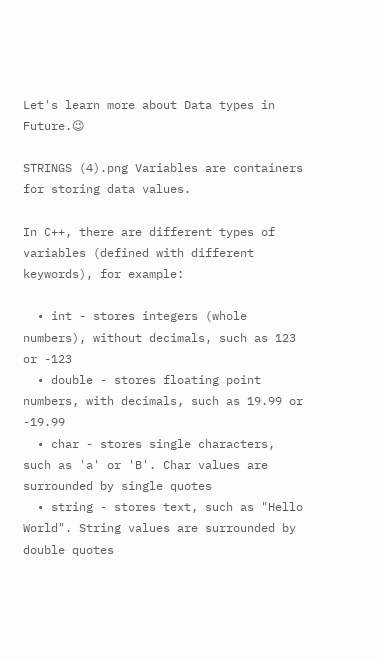Let's learn more about Data types in Future.😉

STRINGS (4).png Variables are containers for storing data values.

In C++, there are different types of variables (defined with different keywords), for example:

  • int - stores integers (whole numbers), without decimals, such as 123 or -123
  • double - stores floating point numbers, with decimals, such as 19.99 or -19.99
  • char - stores single characters, such as 'a' or 'B'. Char values are surrounded by single quotes
  • string - stores text, such as "Hello World". String values are surrounded by double quotes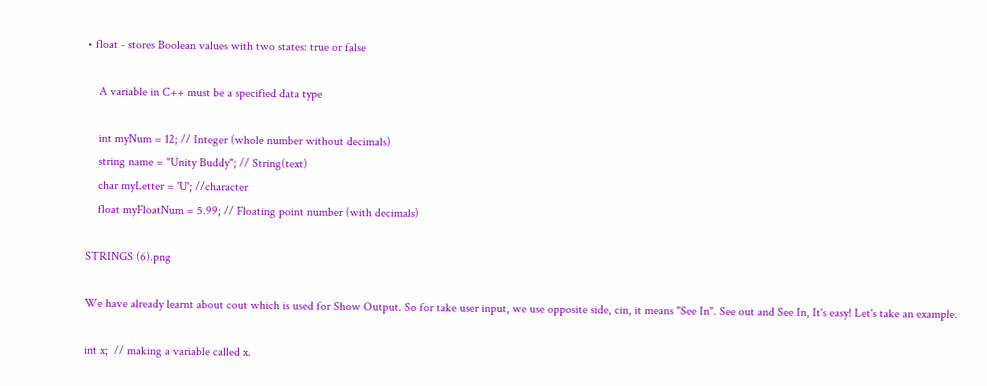• float - stores Boolean values with two states: true or false

    A variable in C++ must be a specified data type

    int myNum = 12; // Integer (whole number without decimals)
    string name = "Unity Buddy"; // String(text)
    char myLetter = 'U'; //character
    float myFloatNum = 5.99; // Floating point number (with decimals)

STRINGS (6).png

We have already learnt about cout which is used for Show Output. So for take user input, we use opposite side, cin, it means "See In". See out and See In, It's easy! Let's take an example.

int x;  // making a variable called x.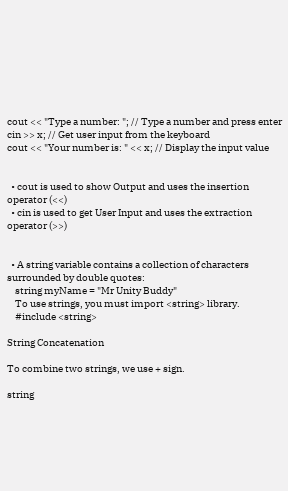cout << "Type a number: "; // Type a number and press enter
cin >> x; // Get user input from the keyboard
cout << "Your number is: " << x; // Display the input value


  • cout is used to show Output and uses the insertion operator (<<)
  • cin is used to get User Input and uses the extraction operator (>>)


  • A string variable contains a collection of characters surrounded by double quotes:
    string myName = "Mr Unity Buddy"
    To use strings, you must import <string> library.
    #include <string>

String Concatenation

To combine two strings, we use + sign.

string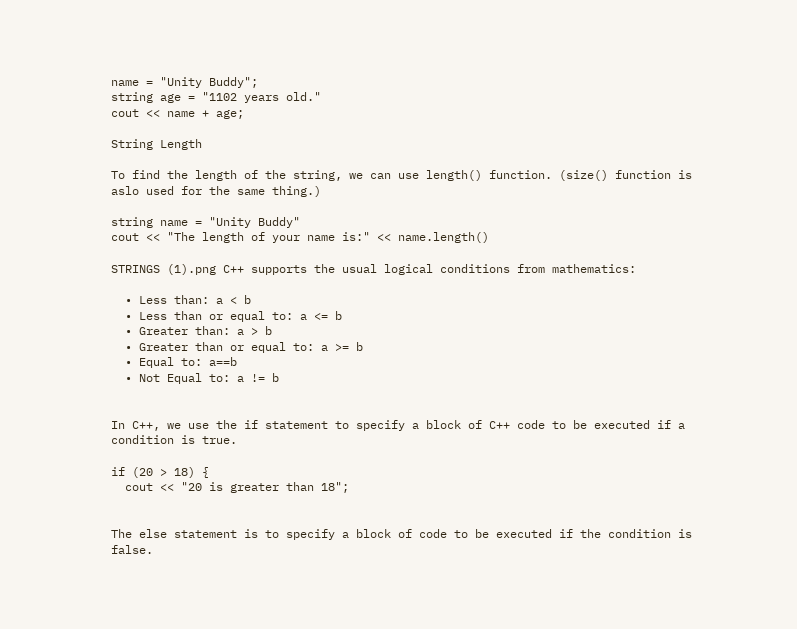name = "Unity Buddy";
string age = "1102 years old."
cout << name + age;

String Length

To find the length of the string, we can use length() function. (size() function is aslo used for the same thing.)

string name = "Unity Buddy"
cout << "The length of your name is:" << name.length()

STRINGS (1).png C++ supports the usual logical conditions from mathematics:

  • Less than: a < b
  • Less than or equal to: a <= b
  • Greater than: a > b
  • Greater than or equal to: a >= b
  • Equal to: a==b
  • Not Equal to: a != b


In C++, we use the if statement to specify a block of C++ code to be executed if a condition is true.

if (20 > 18) {
  cout << "20 is greater than 18";


The else statement is to specify a block of code to be executed if the condition is false.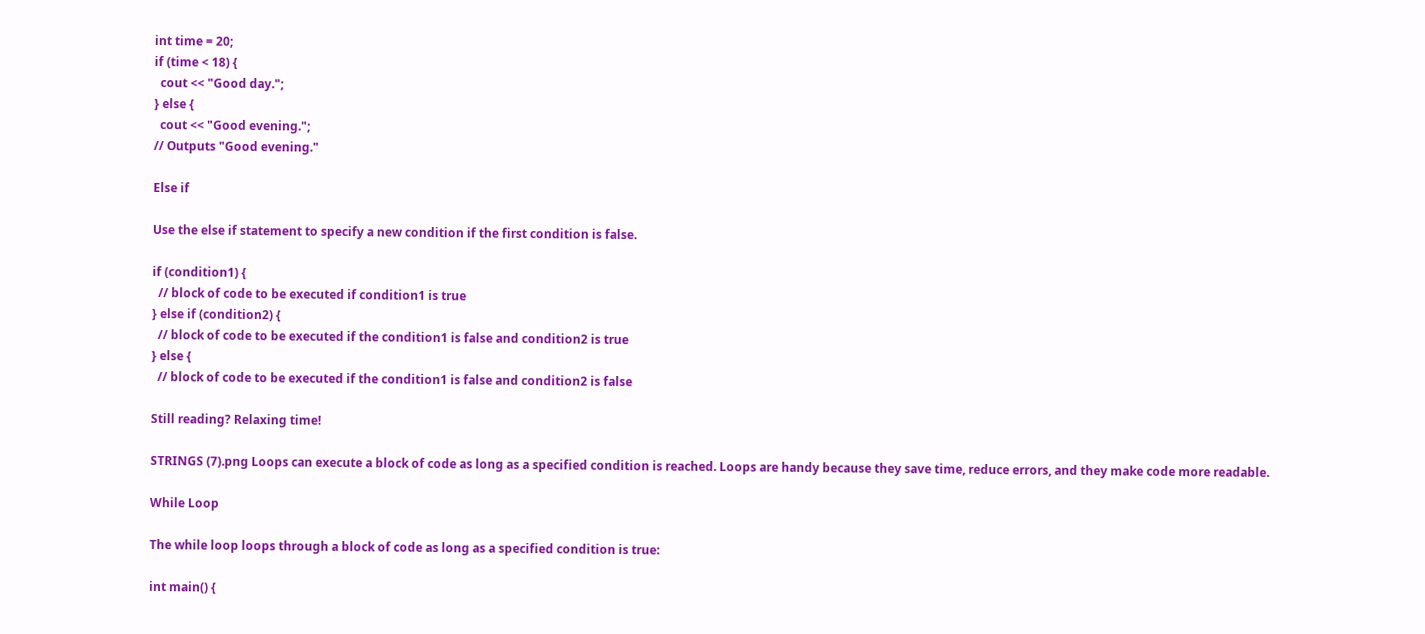int time = 20;
if (time < 18) {
  cout << "Good day.";
} else {
  cout << "Good evening.";
// Outputs "Good evening."

Else if

Use the else if statement to specify a new condition if the first condition is false.

if (condition1) {
  // block of code to be executed if condition1 is true
} else if (condition2) {
  // block of code to be executed if the condition1 is false and condition2 is true
} else {
  // block of code to be executed if the condition1 is false and condition2 is false

Still reading? Relaxing time!

STRINGS (7).png Loops can execute a block of code as long as a specified condition is reached. Loops are handy because they save time, reduce errors, and they make code more readable.

While Loop

The while loop loops through a block of code as long as a specified condition is true:

int main() {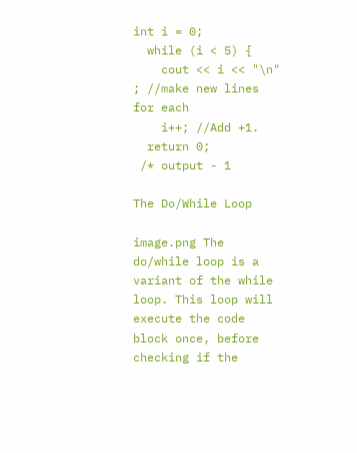int i = 0;
  while (i < 5) {
    cout << i << "\n" ; //make new lines for each
    i++; //Add +1.
  return 0;
 /* output - 1

The Do/While Loop

image.png The do/while loop is a variant of the while loop. This loop will execute the code block once, before checking if the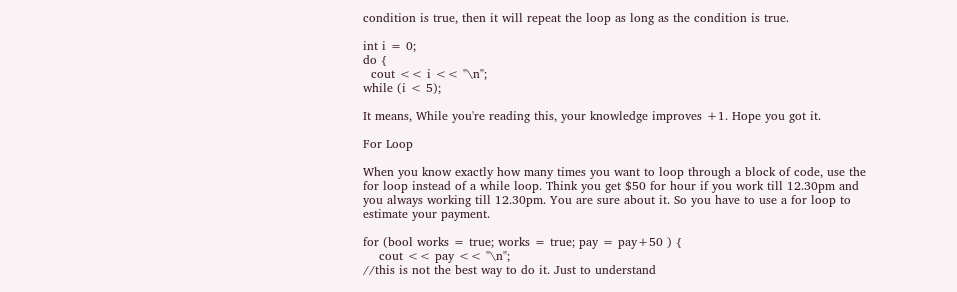condition is true, then it will repeat the loop as long as the condition is true.

int i = 0;
do {
  cout << i << "\n";
while (i < 5);

It means, While you're reading this, your knowledge improves +1. Hope you got it.

For Loop

When you know exactly how many times you want to loop through a block of code, use the for loop instead of a while loop. Think you get $50 for hour if you work till 12.30pm and you always working till 12.30pm. You are sure about it. So you have to use a for loop to estimate your payment.

for (bool works = true; works = true; pay = pay+50 ) {
    cout << pay << "\n";
//this is not the best way to do it. Just to understand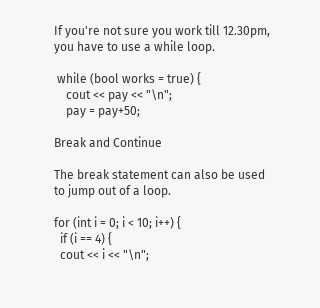If you're not sure you work till 12.30pm, you have to use a while loop.

 while (bool works = true) {
    cout << pay << "\n";
    pay = pay+50;

Break and Continue

The break statement can also be used to jump out of a loop.

for (int i = 0; i < 10; i++) {
  if (i == 4) {
  cout << i << "\n";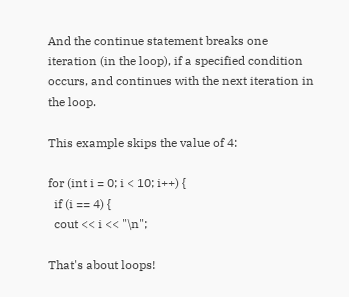And the continue statement breaks one iteration (in the loop), if a specified condition occurs, and continues with the next iteration in the loop.

This example skips the value of 4:

for (int i = 0; i < 10; i++) {
  if (i == 4) {
  cout << i << "\n";

That's about loops!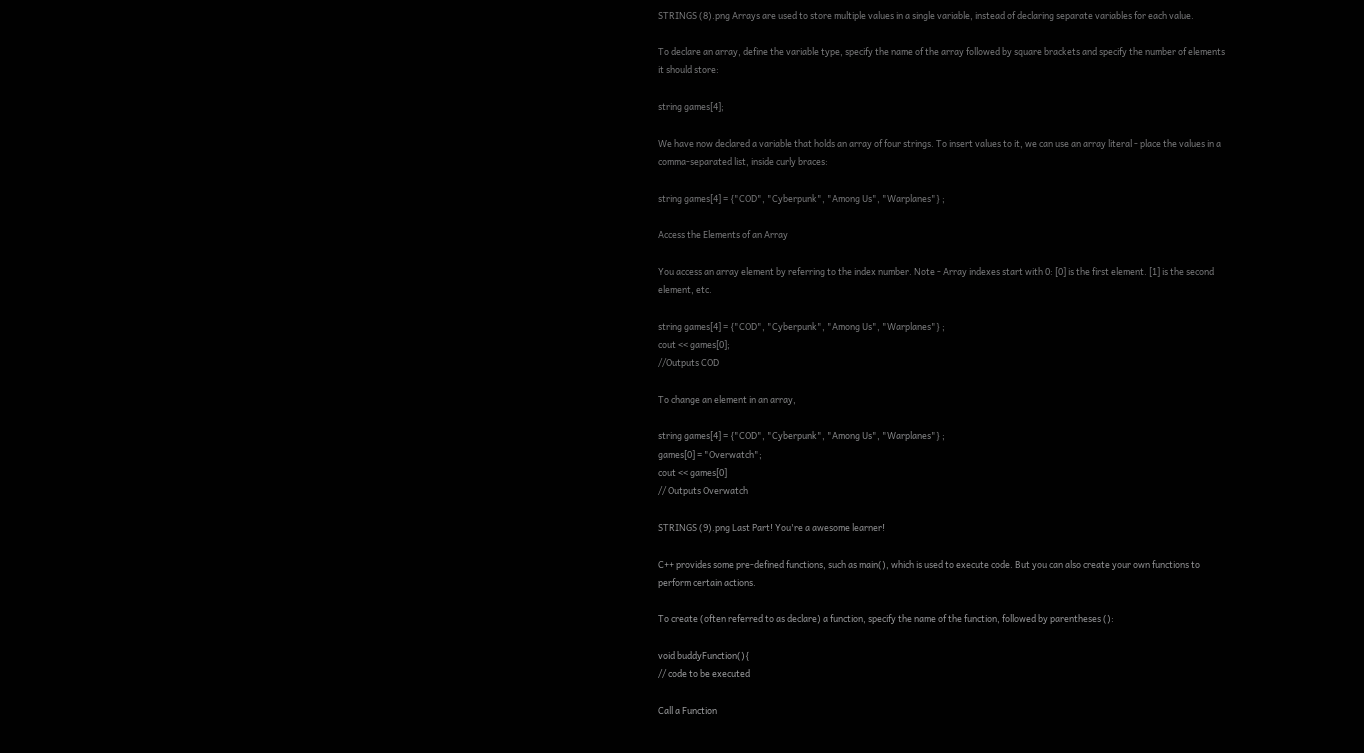STRINGS (8).png Arrays are used to store multiple values in a single variable, instead of declaring separate variables for each value.

To declare an array, define the variable type, specify the name of the array followed by square brackets and specify the number of elements it should store:

string games[4];

We have now declared a variable that holds an array of four strings. To insert values to it, we can use an array literal - place the values in a comma-separated list, inside curly braces:

string games[4] = {"COD", "Cyberpunk", "Among Us", "Warplanes"} ;

Access the Elements of an Array

You access an array element by referring to the index number. Note - Array indexes start with 0: [0] is the first element. [1] is the second element, etc.

string games[4] = {"COD", "Cyberpunk", "Among Us", "Warplanes"} ;
cout << games[0];
//Outputs COD

To change an element in an array,

string games[4] = {"COD", "Cyberpunk", "Among Us", "Warplanes"} ;
games[0] = "Overwatch";
cout << games[0]
// Outputs Overwatch

STRINGS (9).png Last Part! You're a awesome learner!

C++ provides some pre-defined functions, such as main(), which is used to execute code. But you can also create your own functions to perform certain actions.

To create (often referred to as declare) a function, specify the name of the function, followed by parentheses ():

void buddyFunction(){
// code to be executed

Call a Function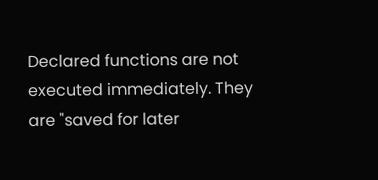Declared functions are not executed immediately. They are "saved for later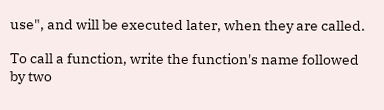use", and will be executed later, when they are called.

To call a function, write the function's name followed by two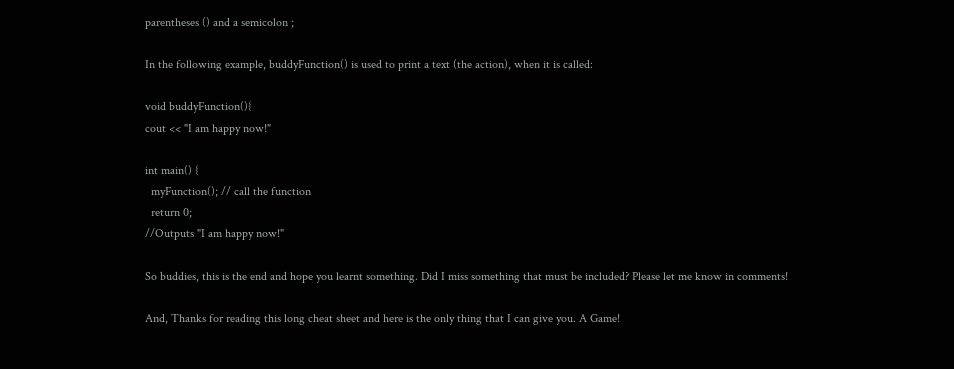parentheses () and a semicolon ;

In the following example, buddyFunction() is used to print a text (the action), when it is called:

void buddyFunction(){
cout << "I am happy now!"

int main() {
  myFunction(); // call the function
  return 0;
//Outputs "I am happy now!"

So buddies, this is the end and hope you learnt something. Did I miss something that must be included? Please let me know in comments!

And, Thanks for reading this long cheat sheet and here is the only thing that I can give you. A Game!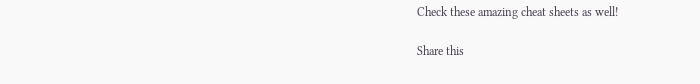Check these amazing cheat sheets as well!

Share this